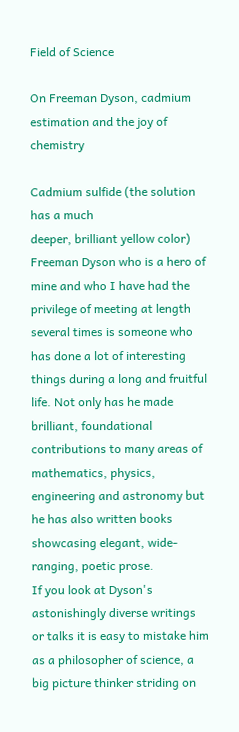Field of Science

On Freeman Dyson, cadmium estimation and the joy of chemistry

Cadmium sulfide (the solution has a much
deeper, brilliant yellow color)
Freeman Dyson who is a hero of mine and who I have had the privilege of meeting at length several times is someone who has done a lot of interesting things during a long and fruitful life. Not only has he made brilliant, foundational contributions to many areas of mathematics, physics, engineering and astronomy but he has also written books showcasing elegant, wide-ranging, poetic prose.
If you look at Dyson's astonishingly diverse writings or talks it is easy to mistake him as a philosopher of science, a big picture thinker striding on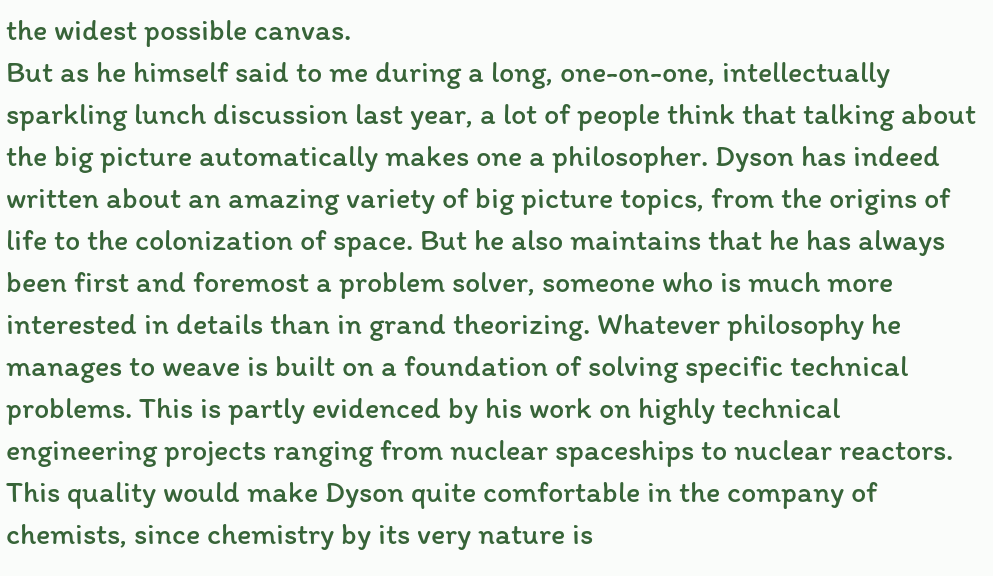the widest possible canvas.
But as he himself said to me during a long, one-on-one, intellectually sparkling lunch discussion last year, a lot of people think that talking about the big picture automatically makes one a philosopher. Dyson has indeed written about an amazing variety of big picture topics, from the origins of life to the colonization of space. But he also maintains that he has always been first and foremost a problem solver, someone who is much more interested in details than in grand theorizing. Whatever philosophy he manages to weave is built on a foundation of solving specific technical problems. This is partly evidenced by his work on highly technical engineering projects ranging from nuclear spaceships to nuclear reactors.
This quality would make Dyson quite comfortable in the company of chemists, since chemistry by its very nature is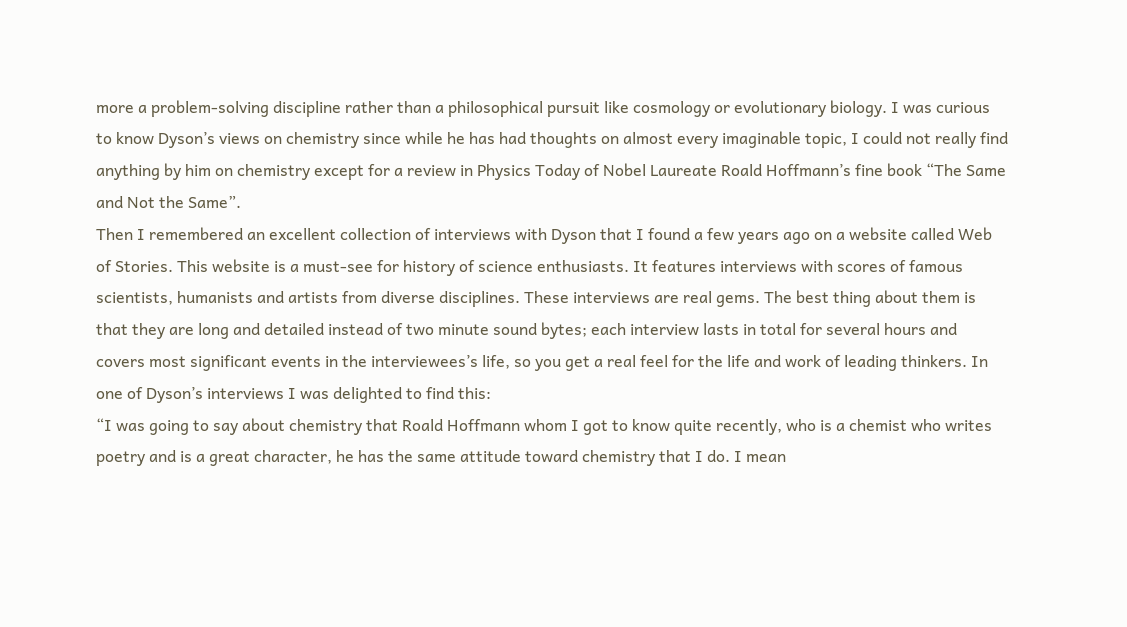more a problem-solving discipline rather than a philosophical pursuit like cosmology or evolutionary biology. I was curious to know Dyson’s views on chemistry since while he has had thoughts on almost every imaginable topic, I could not really find anything by him on chemistry except for a review in Physics Today of Nobel Laureate Roald Hoffmann’s fine book “The Same and Not the Same”.
Then I remembered an excellent collection of interviews with Dyson that I found a few years ago on a website called Web of Stories. This website is a must-see for history of science enthusiasts. It features interviews with scores of famous scientists, humanists and artists from diverse disciplines. These interviews are real gems. The best thing about them is that they are long and detailed instead of two minute sound bytes; each interview lasts in total for several hours and covers most significant events in the interviewees’s life, so you get a real feel for the life and work of leading thinkers. In one of Dyson’s interviews I was delighted to find this:
“I was going to say about chemistry that Roald Hoffmann whom I got to know quite recently, who is a chemist who writes poetry and is a great character, he has the same attitude toward chemistry that I do. I mean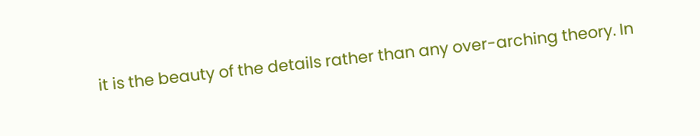it is the beauty of the details rather than any over-arching theory. In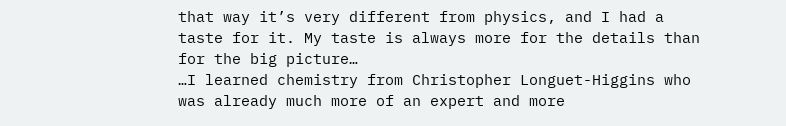that way it’s very different from physics, and I had a taste for it. My taste is always more for the details than for the big picture…
…I learned chemistry from Christopher Longuet-Higgins who was already much more of an expert and more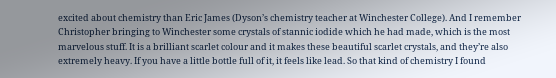excited about chemistry than Eric James (Dyson’s chemistry teacher at Winchester College). And I remember Christopher bringing to Winchester some crystals of stannic iodide which he had made, which is the most marvelous stuff. It is a brilliant scarlet colour and it makes these beautiful scarlet crystals, and they’re also extremely heavy. If you have a little bottle full of it, it feels like lead. So that kind of chemistry I found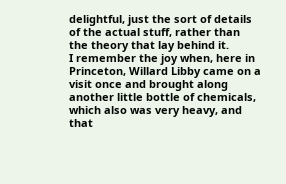delightful, just the sort of details of the actual stuff, rather than the theory that lay behind it.
I remember the joy when, here in Princeton, Willard Libby came on a visit once and brought along another little bottle of chemicals, which also was very heavy, and that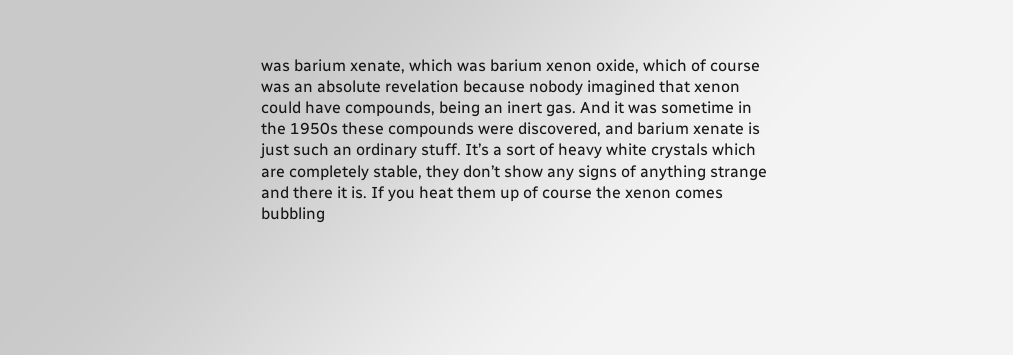was barium xenate, which was barium xenon oxide, which of course was an absolute revelation because nobody imagined that xenon could have compounds, being an inert gas. And it was sometime in the 1950s these compounds were discovered, and barium xenate is just such an ordinary stuff. It’s a sort of heavy white crystals which are completely stable, they don’t show any signs of anything strange and there it is. If you heat them up of course the xenon comes bubbling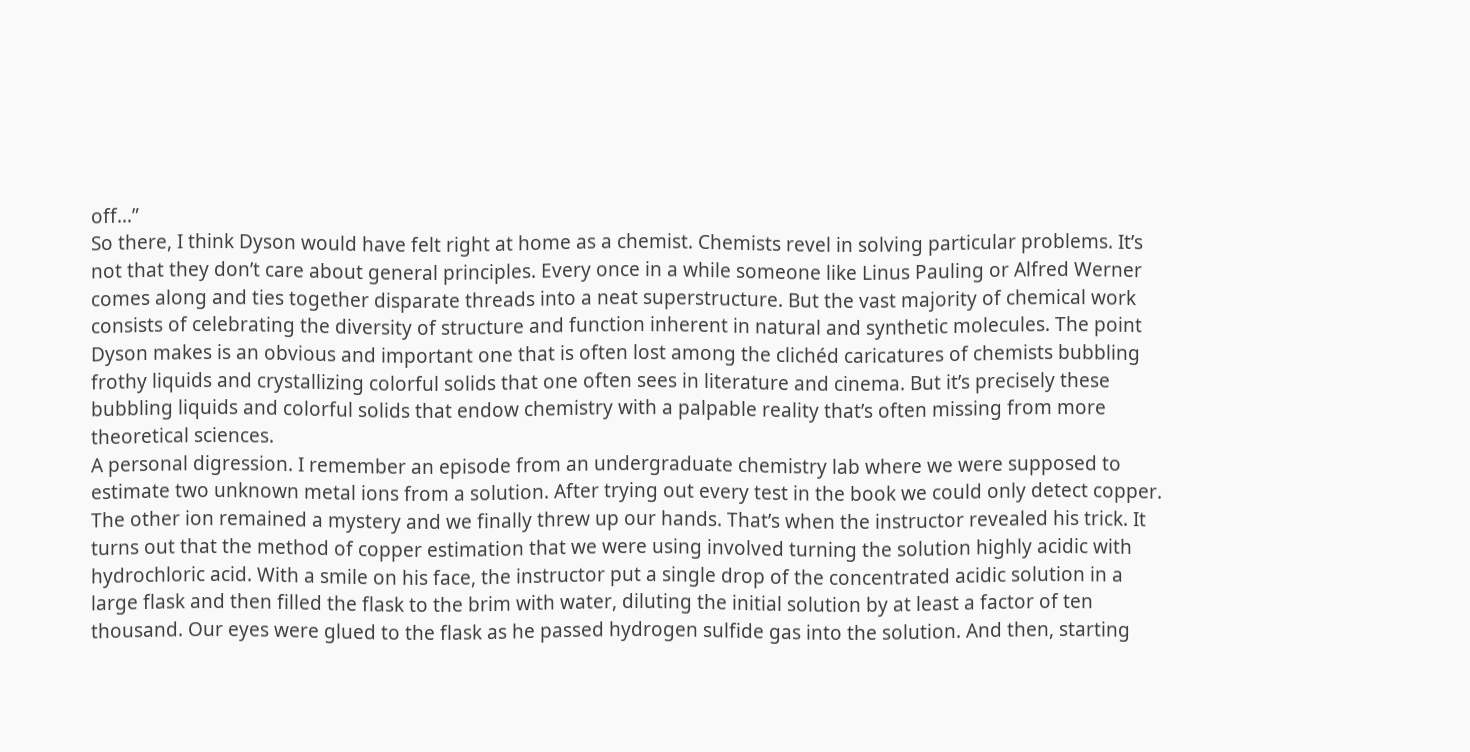off…”
So there, I think Dyson would have felt right at home as a chemist. Chemists revel in solving particular problems. It’s not that they don’t care about general principles. Every once in a while someone like Linus Pauling or Alfred Werner comes along and ties together disparate threads into a neat superstructure. But the vast majority of chemical work consists of celebrating the diversity of structure and function inherent in natural and synthetic molecules. The point Dyson makes is an obvious and important one that is often lost among the clichéd caricatures of chemists bubbling frothy liquids and crystallizing colorful solids that one often sees in literature and cinema. But it’s precisely these bubbling liquids and colorful solids that endow chemistry with a palpable reality that’s often missing from more theoretical sciences.
A personal digression. I remember an episode from an undergraduate chemistry lab where we were supposed to estimate two unknown metal ions from a solution. After trying out every test in the book we could only detect copper. The other ion remained a mystery and we finally threw up our hands. That’s when the instructor revealed his trick. It turns out that the method of copper estimation that we were using involved turning the solution highly acidic with hydrochloric acid. With a smile on his face, the instructor put a single drop of the concentrated acidic solution in a large flask and then filled the flask to the brim with water, diluting the initial solution by at least a factor of ten thousand. Our eyes were glued to the flask as he passed hydrogen sulfide gas into the solution. And then, starting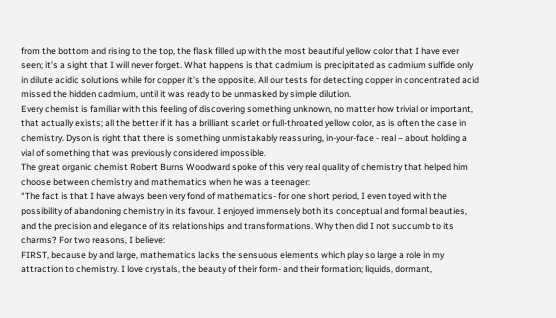from the bottom and rising to the top, the flask filled up with the most beautiful yellow color that I have ever seen; it’s a sight that I will never forget. What happens is that cadmium is precipitated as cadmium sulfide only in dilute acidic solutions while for copper it’s the opposite. All our tests for detecting copper in concentrated acid missed the hidden cadmium, until it was ready to be unmasked by simple dilution.
Every chemist is familiar with this feeling of discovering something unknown, no matter how trivial or important, that actually exists; all the better if it has a brilliant scarlet or full-throated yellow color, as is often the case in chemistry. Dyson is right that there is something unmistakably reassuring, in-your-face - real – about holding a vial of something that was previously considered impossible.
The great organic chemist Robert Burns Woodward spoke of this very real quality of chemistry that helped him choose between chemistry and mathematics when he was a teenager:
“The fact is that I have always been very fond of mathematics- for one short period, I even toyed with the possibility of abandoning chemistry in its favour. I enjoyed immensely both its conceptual and formal beauties, and the precision and elegance of its relationships and transformations. Why then did I not succumb to its charms? For two reasons, I believe:
FIRST, because by and large, mathematics lacks the sensuous elements which play so large a role in my attraction to chemistry. I love crystals, the beauty of their form- and their formation; liquids, dormant,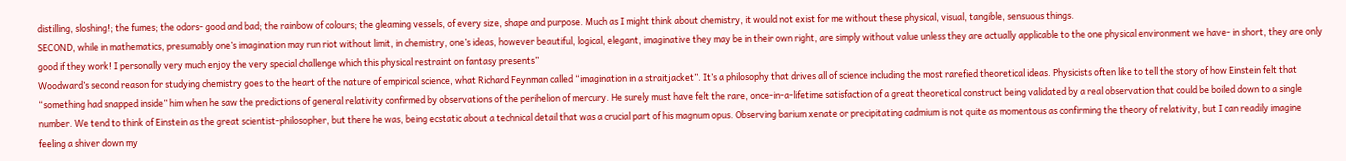distilling, sloshing!; the fumes; the odors- good and bad; the rainbow of colours; the gleaming vessels, of every size, shape and purpose. Much as I might think about chemistry, it would not exist for me without these physical, visual, tangible, sensuous things.
SECOND, while in mathematics, presumably one’s imagination may run riot without limit, in chemistry, one’s ideas, however beautiful, logical, elegant, imaginative they may be in their own right, are simply without value unless they are actually applicable to the one physical environment we have- in short, they are only good if they work! I personally very much enjoy the very special challenge which this physical restraint on fantasy presents”
Woodward’s second reason for studying chemistry goes to the heart of the nature of empirical science, what Richard Feynman called “imagination in a straitjacket”. It’s a philosophy that drives all of science including the most rarefied theoretical ideas. Physicists often like to tell the story of how Einstein felt that “something had snapped inside” him when he saw the predictions of general relativity confirmed by observations of the perihelion of mercury. He surely must have felt the rare, once-in-a-lifetime satisfaction of a great theoretical construct being validated by a real observation that could be boiled down to a single number. We tend to think of Einstein as the great scientist-philosopher, but there he was, being ecstatic about a technical detail that was a crucial part of his magnum opus. Observing barium xenate or precipitating cadmium is not quite as momentous as confirming the theory of relativity, but I can readily imagine feeling a shiver down my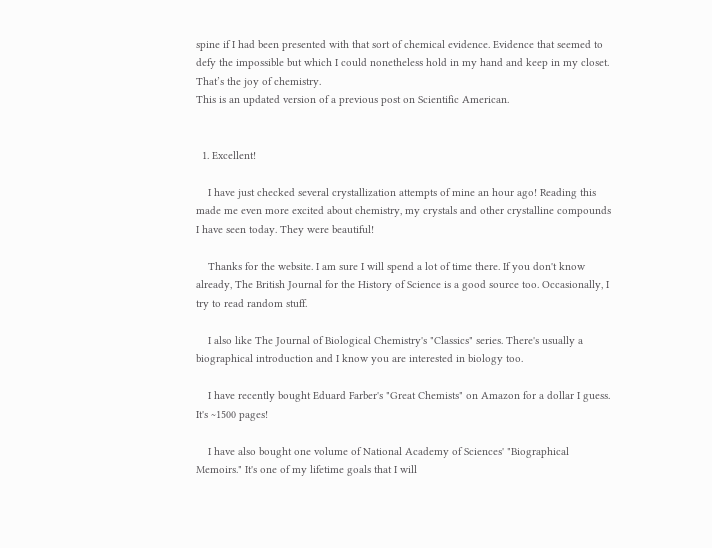spine if I had been presented with that sort of chemical evidence. Evidence that seemed to defy the impossible but which I could nonetheless hold in my hand and keep in my closet. That’s the joy of chemistry.
This is an updated version of a previous post on Scientific American.


  1. Excellent!

    I have just checked several crystallization attempts of mine an hour ago! Reading this made me even more excited about chemistry, my crystals and other crystalline compounds I have seen today. They were beautiful!

    Thanks for the website. I am sure I will spend a lot of time there. If you don't know already, The British Journal for the History of Science is a good source too. Occasionally, I try to read random stuff.

    I also like The Journal of Biological Chemistry's "Classics" series. There's usually a biographical introduction and I know you are interested in biology too.

    I have recently bought Eduard Farber's "Great Chemists" on Amazon for a dollar I guess. It's ~1500 pages!

    I have also bought one volume of National Academy of Sciences' "Biographical Memoirs." It's one of my lifetime goals that I will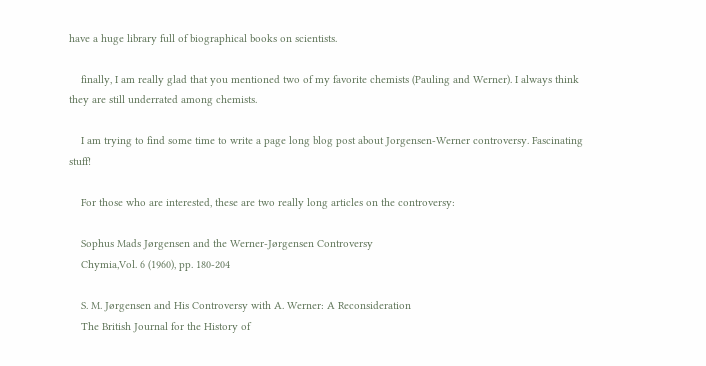have a huge library full of biographical books on scientists.

    finally, I am really glad that you mentioned two of my favorite chemists (Pauling and Werner). I always think they are still underrated among chemists.

    I am trying to find some time to write a page long blog post about Jorgensen-Werner controversy. Fascinating stuff!

    For those who are interested, these are two really long articles on the controversy:

    Sophus Mads Jørgensen and the Werner-Jørgensen Controversy
    Chymia,Vol. 6 (1960), pp. 180-204

    S. M. Jørgensen and His Controversy with A. Werner: A Reconsideration
    The British Journal for the History of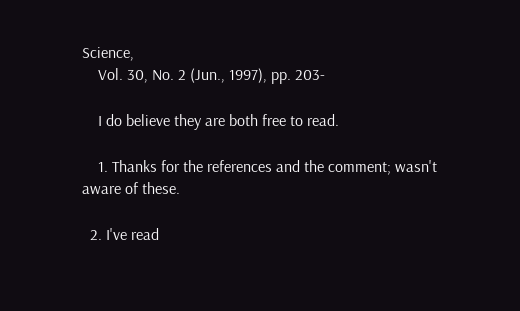Science,
    Vol. 30, No. 2 (Jun., 1997), pp. 203-

    I do believe they are both free to read.

    1. Thanks for the references and the comment; wasn't aware of these.

  2. I've read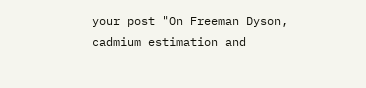your post "On Freeman Dyson, cadmium estimation and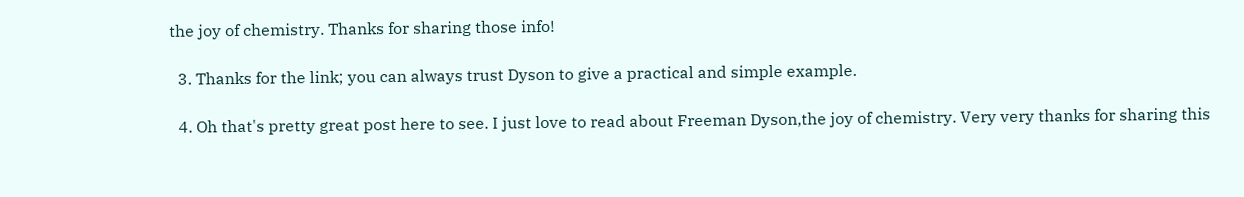the joy of chemistry. Thanks for sharing those info!

  3. Thanks for the link; you can always trust Dyson to give a practical and simple example.

  4. Oh that's pretty great post here to see. I just love to read about Freeman Dyson,the joy of chemistry. Very very thanks for sharing this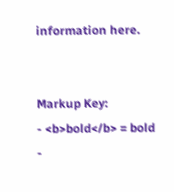information here.


Markup Key:
- <b>bold</b> = bold
-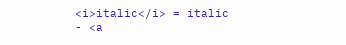<i>italic</i> = italic
- <a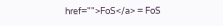href="">FoS</a> = FoS